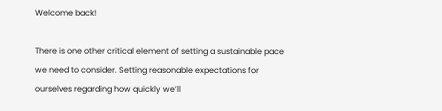Welcome back!

There is one other critical element of setting a sustainable pace we need to consider. Setting reasonable expectations for ourselves regarding how quickly we’ll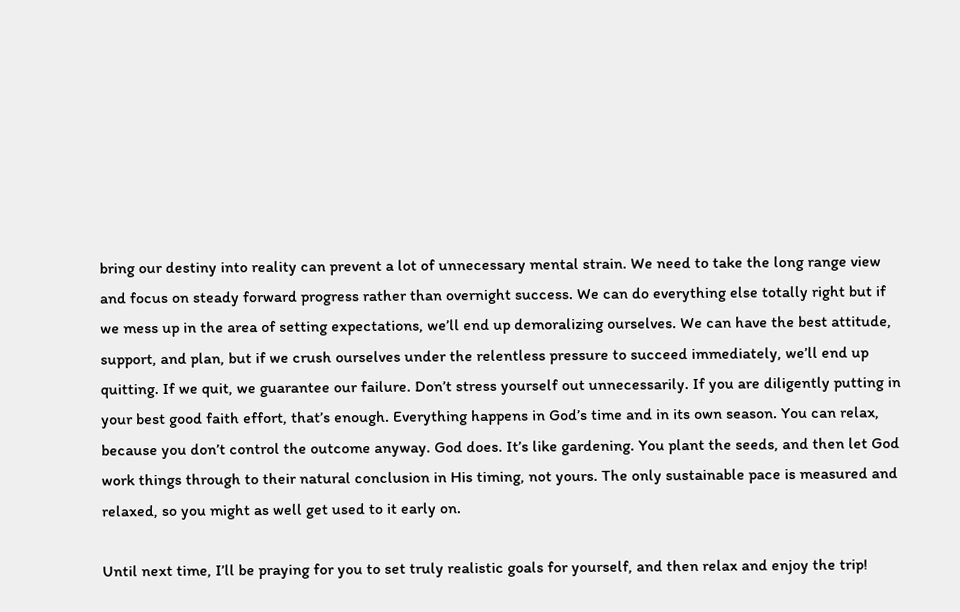bring our destiny into reality can prevent a lot of unnecessary mental strain. We need to take the long range view and focus on steady forward progress rather than overnight success. We can do everything else totally right but if we mess up in the area of setting expectations, we’ll end up demoralizing ourselves. We can have the best attitude, support, and plan, but if we crush ourselves under the relentless pressure to succeed immediately, we’ll end up quitting. If we quit, we guarantee our failure. Don’t stress yourself out unnecessarily. If you are diligently putting in your best good faith effort, that’s enough. Everything happens in God’s time and in its own season. You can relax, because you don’t control the outcome anyway. God does. It’s like gardening. You plant the seeds, and then let God work things through to their natural conclusion in His timing, not yours. The only sustainable pace is measured and relaxed, so you might as well get used to it early on.

Until next time, I’ll be praying for you to set truly realistic goals for yourself, and then relax and enjoy the trip!